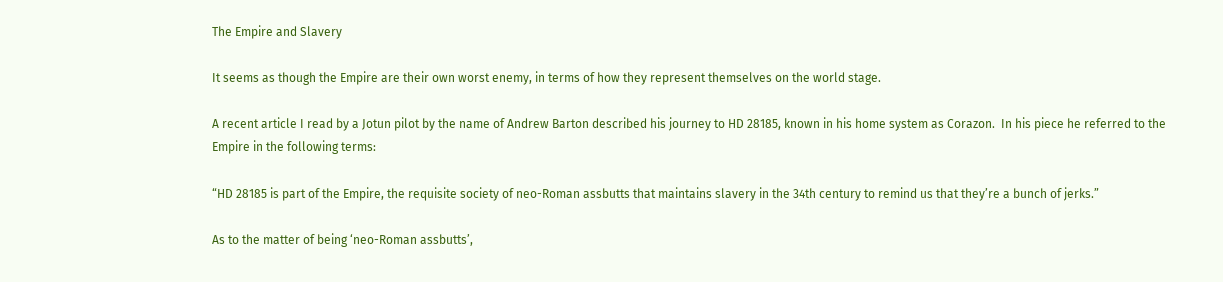The Empire and Slavery

It seems as though the Empire are their own worst enemy, in terms of how they represent themselves on the world stage.

A recent article I read by a Jotun pilot by the name of Andrew Barton described his journey to HD 28185, known in his home system as Corazon.  In his piece he referred to the Empire in the following terms:

“HD 28185 is part of the Empire, the requisite society of neo-Roman assbutts that maintains slavery in the 34th century to remind us that they’re a bunch of jerks.”

As to the matter of being ‘neo-Roman assbutts’,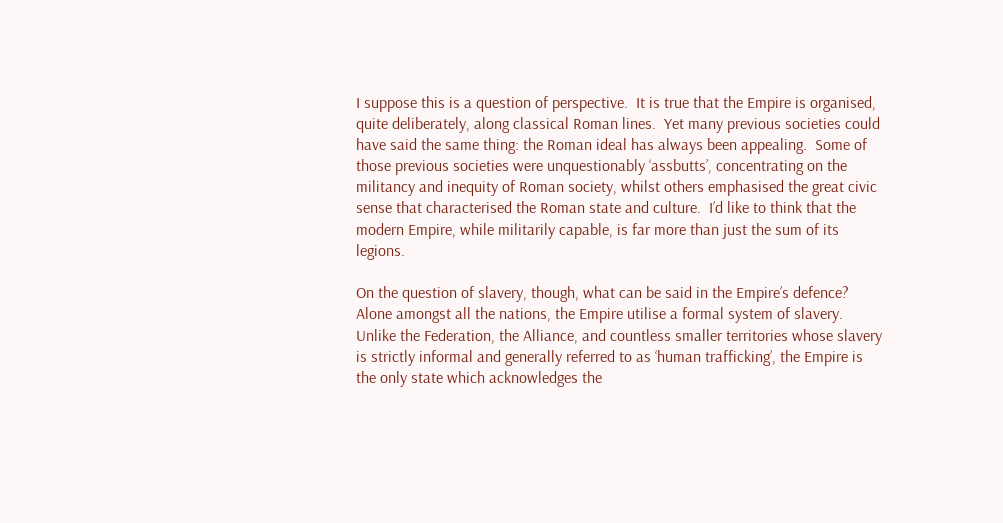I suppose this is a question of perspective.  It is true that the Empire is organised, quite deliberately, along classical Roman lines.  Yet many previous societies could have said the same thing: the Roman ideal has always been appealing.  Some of those previous societies were unquestionably ‘assbutts’, concentrating on the militancy and inequity of Roman society, whilst others emphasised the great civic sense that characterised the Roman state and culture.  I’d like to think that the modern Empire, while militarily capable, is far more than just the sum of its legions.

On the question of slavery, though, what can be said in the Empire’s defence?  Alone amongst all the nations, the Empire utilise a formal system of slavery.  Unlike the Federation, the Alliance, and countless smaller territories whose slavery is strictly informal and generally referred to as ‘human trafficking’, the Empire is the only state which acknowledges the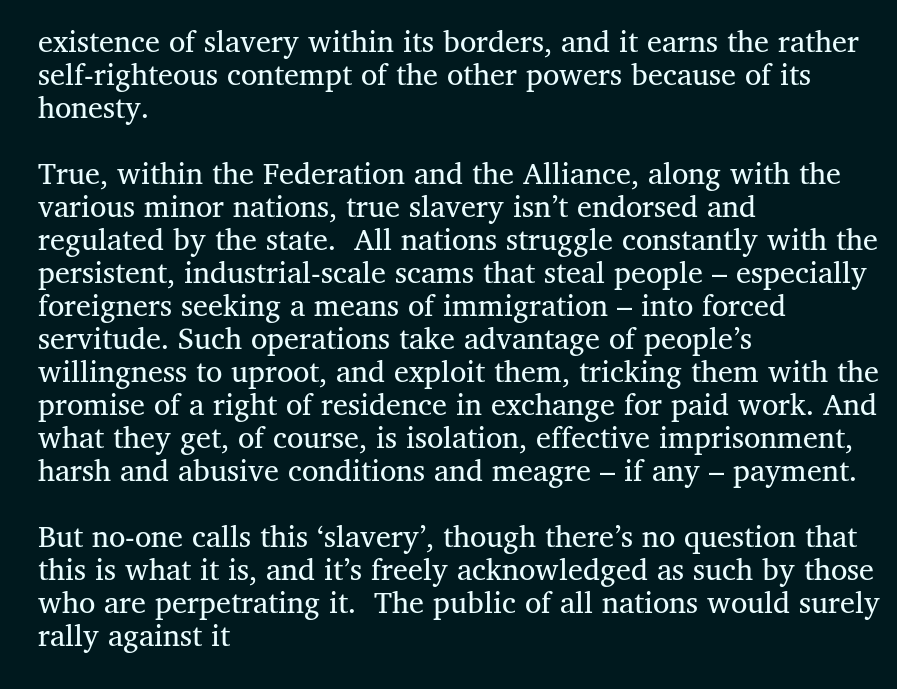existence of slavery within its borders, and it earns the rather self-righteous contempt of the other powers because of its honesty.

True, within the Federation and the Alliance, along with the various minor nations, true slavery isn’t endorsed and regulated by the state.  All nations struggle constantly with the persistent, industrial-scale scams that steal people – especially foreigners seeking a means of immigration – into forced servitude. Such operations take advantage of people’s willingness to uproot, and exploit them, tricking them with the promise of a right of residence in exchange for paid work. And what they get, of course, is isolation, effective imprisonment, harsh and abusive conditions and meagre – if any – payment.

But no-one calls this ‘slavery’, though there’s no question that this is what it is, and it’s freely acknowledged as such by those who are perpetrating it.  The public of all nations would surely rally against it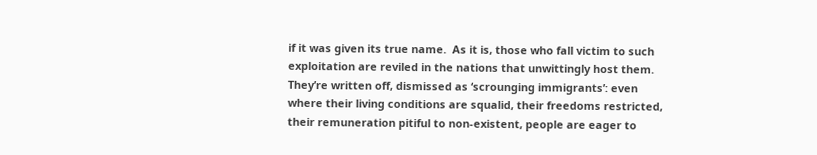if it was given its true name.  As it is, those who fall victim to such exploitation are reviled in the nations that unwittingly host them.  They’re written off, dismissed as ‘scrounging immigrants’: even where their living conditions are squalid, their freedoms restricted, their remuneration pitiful to non-existent, people are eager to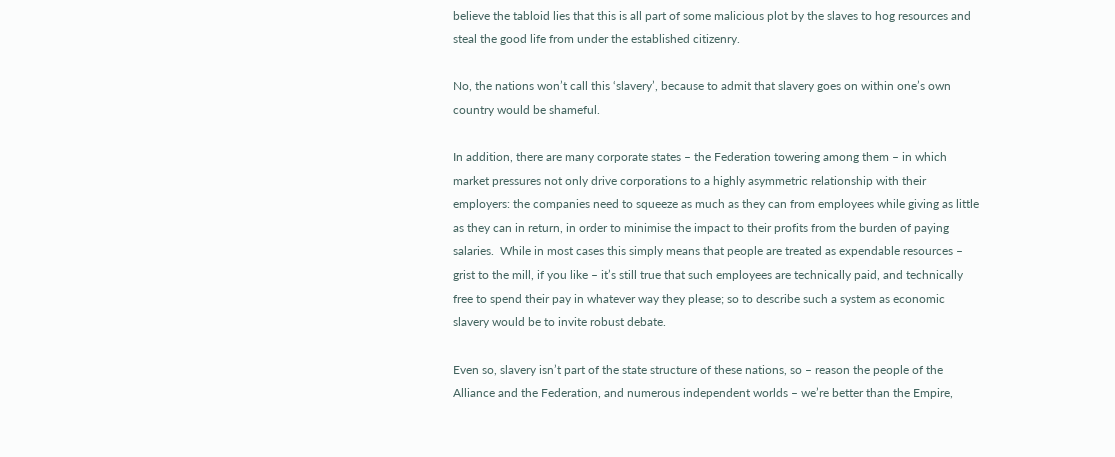believe the tabloid lies that this is all part of some malicious plot by the slaves to hog resources and steal the good life from under the established citizenry.

No, the nations won’t call this ‘slavery’, because to admit that slavery goes on within one’s own country would be shameful.

In addition, there are many corporate states – the Federation towering among them – in which market pressures not only drive corporations to a highly asymmetric relationship with their employers: the companies need to squeeze as much as they can from employees while giving as little as they can in return, in order to minimise the impact to their profits from the burden of paying salaries.  While in most cases this simply means that people are treated as expendable resources – grist to the mill, if you like – it’s still true that such employees are technically paid, and technically free to spend their pay in whatever way they please; so to describe such a system as economic slavery would be to invite robust debate.

Even so, slavery isn’t part of the state structure of these nations, so – reason the people of the Alliance and the Federation, and numerous independent worlds – we’re better than the Empire,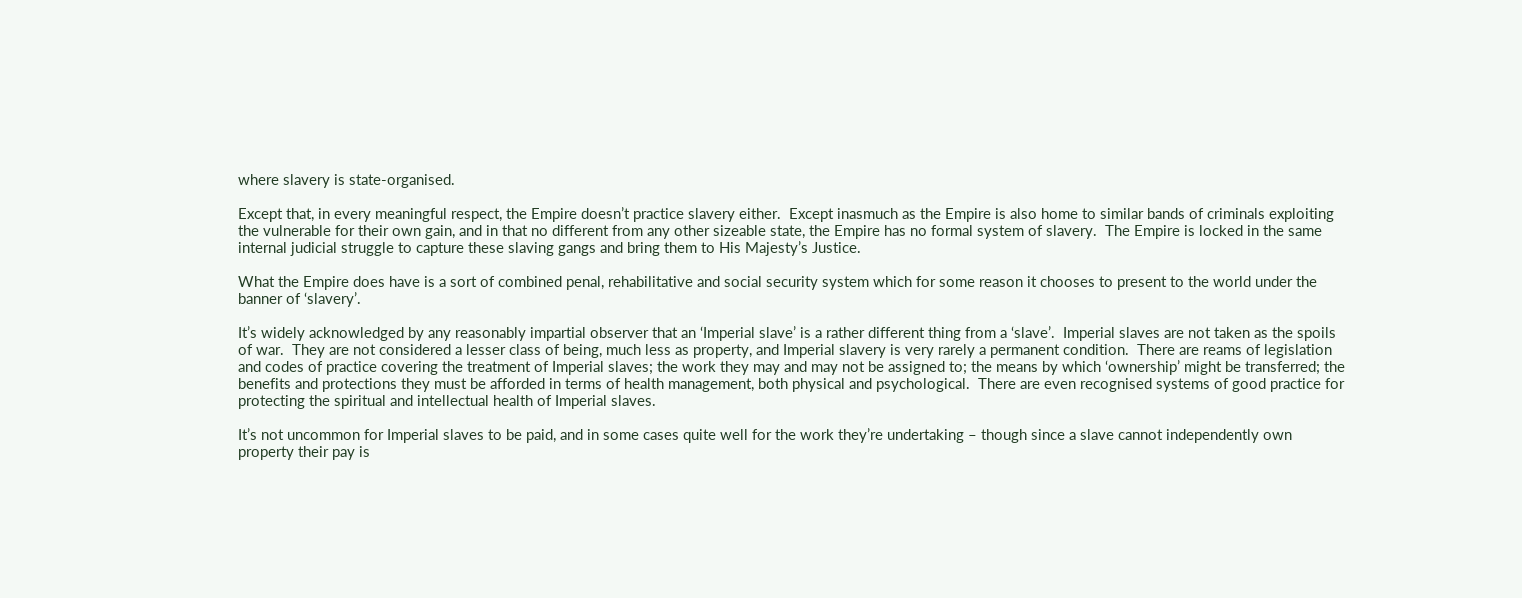where slavery is state-organised.

Except that, in every meaningful respect, the Empire doesn’t practice slavery either.  Except inasmuch as the Empire is also home to similar bands of criminals exploiting the vulnerable for their own gain, and in that no different from any other sizeable state, the Empire has no formal system of slavery.  The Empire is locked in the same internal judicial struggle to capture these slaving gangs and bring them to His Majesty’s Justice.

What the Empire does have is a sort of combined penal, rehabilitative and social security system which for some reason it chooses to present to the world under the banner of ‘slavery’.

It’s widely acknowledged by any reasonably impartial observer that an ‘Imperial slave’ is a rather different thing from a ‘slave’.  Imperial slaves are not taken as the spoils of war.  They are not considered a lesser class of being, much less as property, and Imperial slavery is very rarely a permanent condition.  There are reams of legislation and codes of practice covering the treatment of Imperial slaves; the work they may and may not be assigned to; the means by which ‘ownership’ might be transferred; the benefits and protections they must be afforded in terms of health management, both physical and psychological.  There are even recognised systems of good practice for protecting the spiritual and intellectual health of Imperial slaves.

It’s not uncommon for Imperial slaves to be paid, and in some cases quite well for the work they’re undertaking – though since a slave cannot independently own property their pay is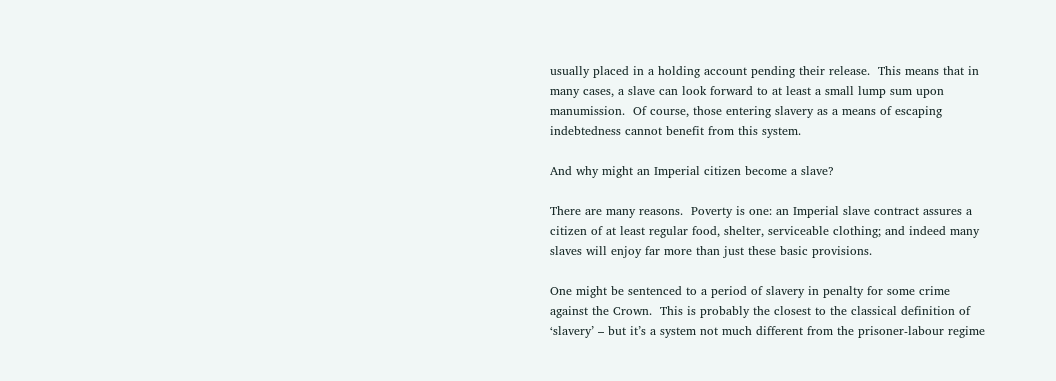usually placed in a holding account pending their release.  This means that in many cases, a slave can look forward to at least a small lump sum upon manumission.  Of course, those entering slavery as a means of escaping indebtedness cannot benefit from this system.

And why might an Imperial citizen become a slave?

There are many reasons.  Poverty is one: an Imperial slave contract assures a citizen of at least regular food, shelter, serviceable clothing; and indeed many slaves will enjoy far more than just these basic provisions.

One might be sentenced to a period of slavery in penalty for some crime against the Crown.  This is probably the closest to the classical definition of ‘slavery’ – but it’s a system not much different from the prisoner-labour regime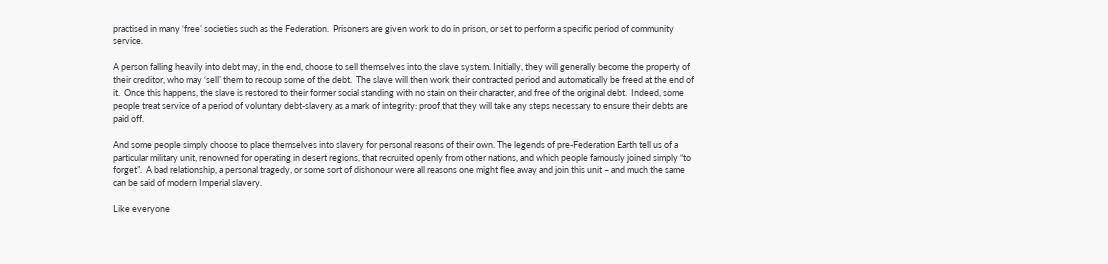practised in many ‘free’ societies such as the Federation.  Prisoners are given work to do in prison, or set to perform a specific period of community service.

A person falling heavily into debt may, in the end, choose to sell themselves into the slave system. Initially, they will generally become the property of their creditor, who may ‘sell’ them to recoup some of the debt.  The slave will then work their contracted period and automatically be freed at the end of it.  Once this happens, the slave is restored to their former social standing with no stain on their character, and free of the original debt.  Indeed, some people treat service of a period of voluntary debt-slavery as a mark of integrity: proof that they will take any steps necessary to ensure their debts are paid off.

And some people simply choose to place themselves into slavery for personal reasons of their own. The legends of pre-Federation Earth tell us of a particular military unit, renowned for operating in desert regions, that recruited openly from other nations, and which people famously joined simply “to forget”.  A bad relationship, a personal tragedy, or some sort of dishonour were all reasons one might flee away and join this unit – and much the same can be said of modern Imperial slavery.

Like everyone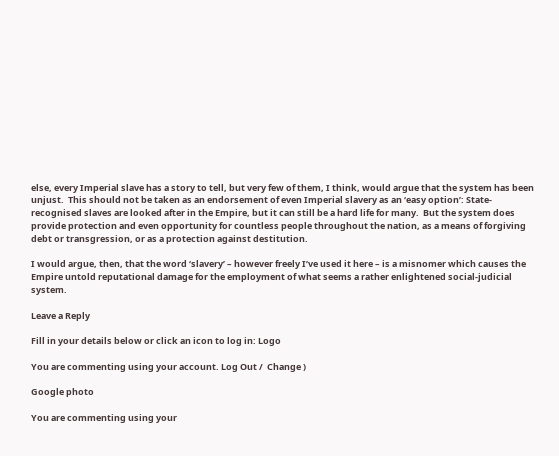else, every Imperial slave has a story to tell, but very few of them, I think, would argue that the system has been unjust.  This should not be taken as an endorsement of even Imperial slavery as an ‘easy option’: State-recognised slaves are looked after in the Empire, but it can still be a hard life for many.  But the system does provide protection and even opportunity for countless people throughout the nation, as a means of forgiving debt or transgression, or as a protection against destitution.

I would argue, then, that the word ‘slavery’ – however freely I’ve used it here – is a misnomer which causes the Empire untold reputational damage for the employment of what seems a rather enlightened social-judicial system.

Leave a Reply

Fill in your details below or click an icon to log in: Logo

You are commenting using your account. Log Out /  Change )

Google photo

You are commenting using your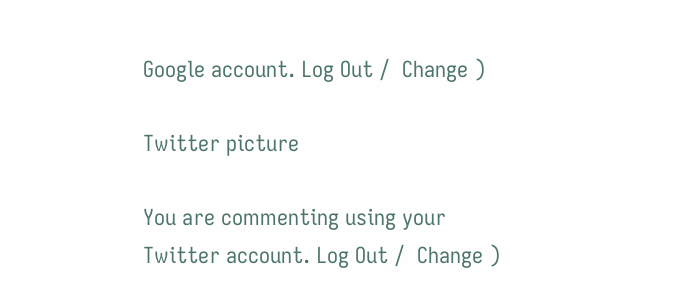Google account. Log Out /  Change )

Twitter picture

You are commenting using your Twitter account. Log Out /  Change )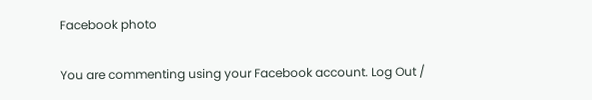Facebook photo

You are commenting using your Facebook account. Log Out /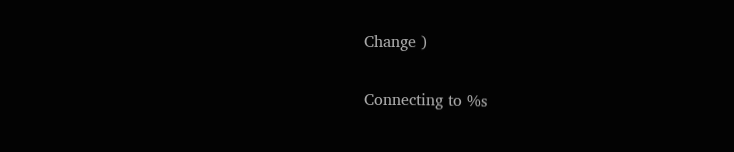Change )

Connecting to %s